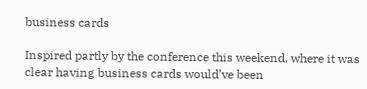business cards

Inspired partly by the conference this weekend, where it was clear having business cards would’ve been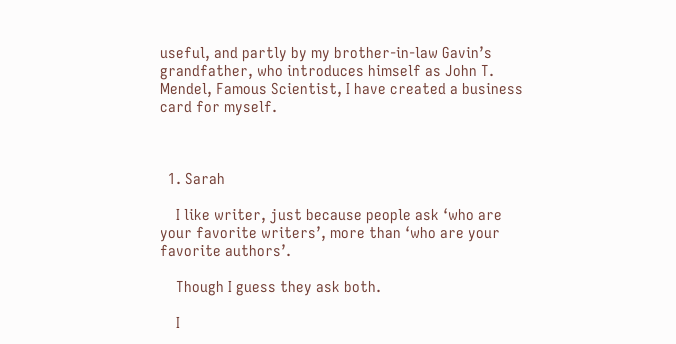useful, and partly by my brother-in-law Gavin’s grandfather, who introduces himself as John T. Mendel, Famous Scientist, I have created a business card for myself.



  1. Sarah

    I like writer, just because people ask ‘who are your favorite writers’, more than ‘who are your favorite authors’.

    Though I guess they ask both.

    I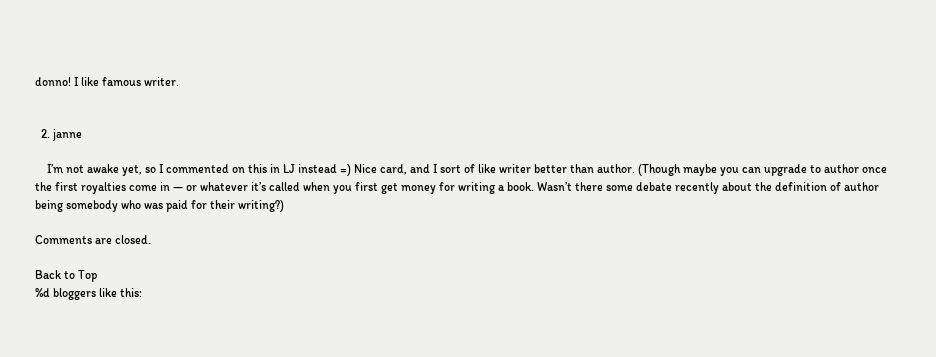donno! I like famous writer.


  2. janne

    I’m not awake yet, so I commented on this in LJ instead =) Nice card, and I sort of like writer better than author. (Though maybe you can upgrade to author once the first royalties come in — or whatever it’s called when you first get money for writing a book. Wasn’t there some debate recently about the definition of author being somebody who was paid for their writing?)

Comments are closed.

Back to Top
%d bloggers like this: